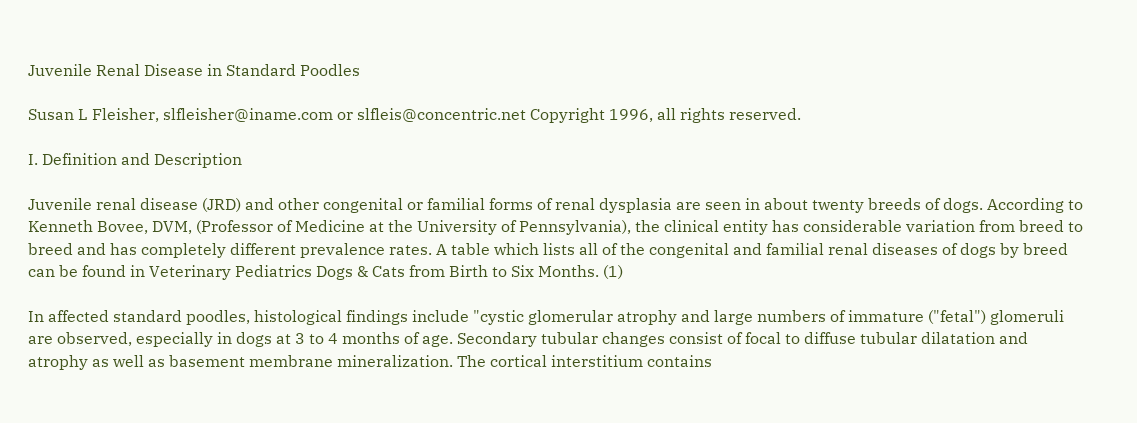Juvenile Renal Disease in Standard Poodles

Susan L Fleisher, slfleisher@iname.com or slfleis@concentric.net Copyright 1996, all rights reserved.

I. Definition and Description

Juvenile renal disease (JRD) and other congenital or familial forms of renal dysplasia are seen in about twenty breeds of dogs. According to Kenneth Bovee, DVM, (Professor of Medicine at the University of Pennsylvania), the clinical entity has considerable variation from breed to breed and has completely different prevalence rates. A table which lists all of the congenital and familial renal diseases of dogs by breed can be found in Veterinary Pediatrics Dogs & Cats from Birth to Six Months. (1)

In affected standard poodles, histological findings include "cystic glomerular atrophy and large numbers of immature ("fetal") glomeruli are observed, especially in dogs at 3 to 4 months of age. Secondary tubular changes consist of focal to diffuse tubular dilatation and atrophy as well as basement membrane mineralization. The cortical interstitium contains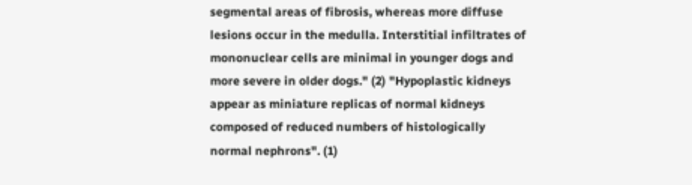segmental areas of fibrosis, whereas more diffuse lesions occur in the medulla. Interstitial infiltrates of mononuclear cells are minimal in younger dogs and more severe in older dogs." (2) "Hypoplastic kidneys appear as miniature replicas of normal kidneys composed of reduced numbers of histologically normal nephrons". (1)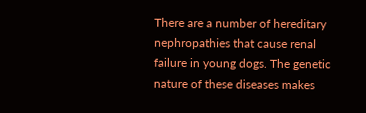There are a number of hereditary nephropathies that cause renal failure in young dogs. The genetic nature of these diseases makes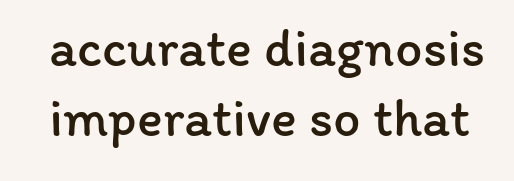accurate diagnosis imperative so that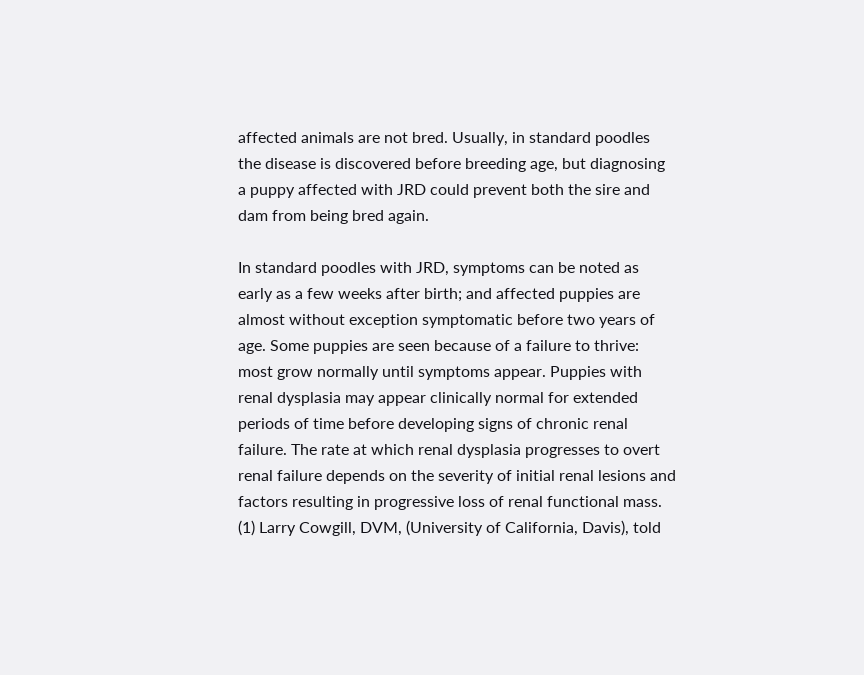affected animals are not bred. Usually, in standard poodles the disease is discovered before breeding age, but diagnosing a puppy affected with JRD could prevent both the sire and dam from being bred again.

In standard poodles with JRD, symptoms can be noted as early as a few weeks after birth; and affected puppies are almost without exception symptomatic before two years of age. Some puppies are seen because of a failure to thrive: most grow normally until symptoms appear. Puppies with renal dysplasia may appear clinically normal for extended periods of time before developing signs of chronic renal failure. The rate at which renal dysplasia progresses to overt renal failure depends on the severity of initial renal lesions and factors resulting in progressive loss of renal functional mass. (1) Larry Cowgill, DVM, (University of California, Davis), told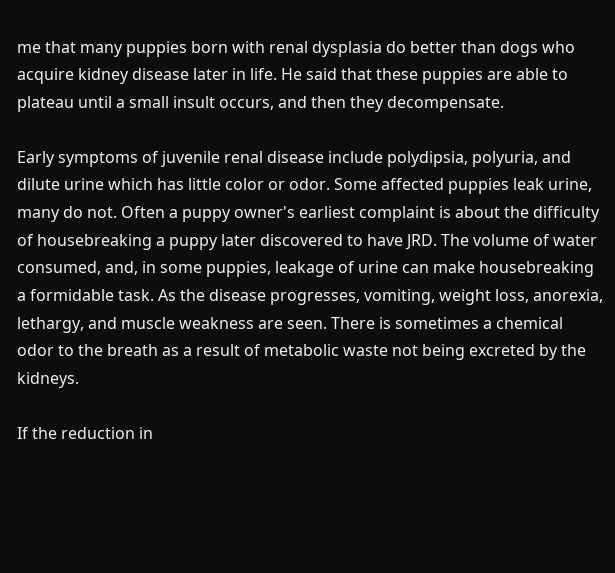me that many puppies born with renal dysplasia do better than dogs who acquire kidney disease later in life. He said that these puppies are able to plateau until a small insult occurs, and then they decompensate.

Early symptoms of juvenile renal disease include polydipsia, polyuria, and dilute urine which has little color or odor. Some affected puppies leak urine, many do not. Often a puppy owner's earliest complaint is about the difficulty of housebreaking a puppy later discovered to have JRD. The volume of water consumed, and, in some puppies, leakage of urine can make housebreaking a formidable task. As the disease progresses, vomiting, weight loss, anorexia, lethargy, and muscle weakness are seen. There is sometimes a chemical odor to the breath as a result of metabolic waste not being excreted by the kidneys.

If the reduction in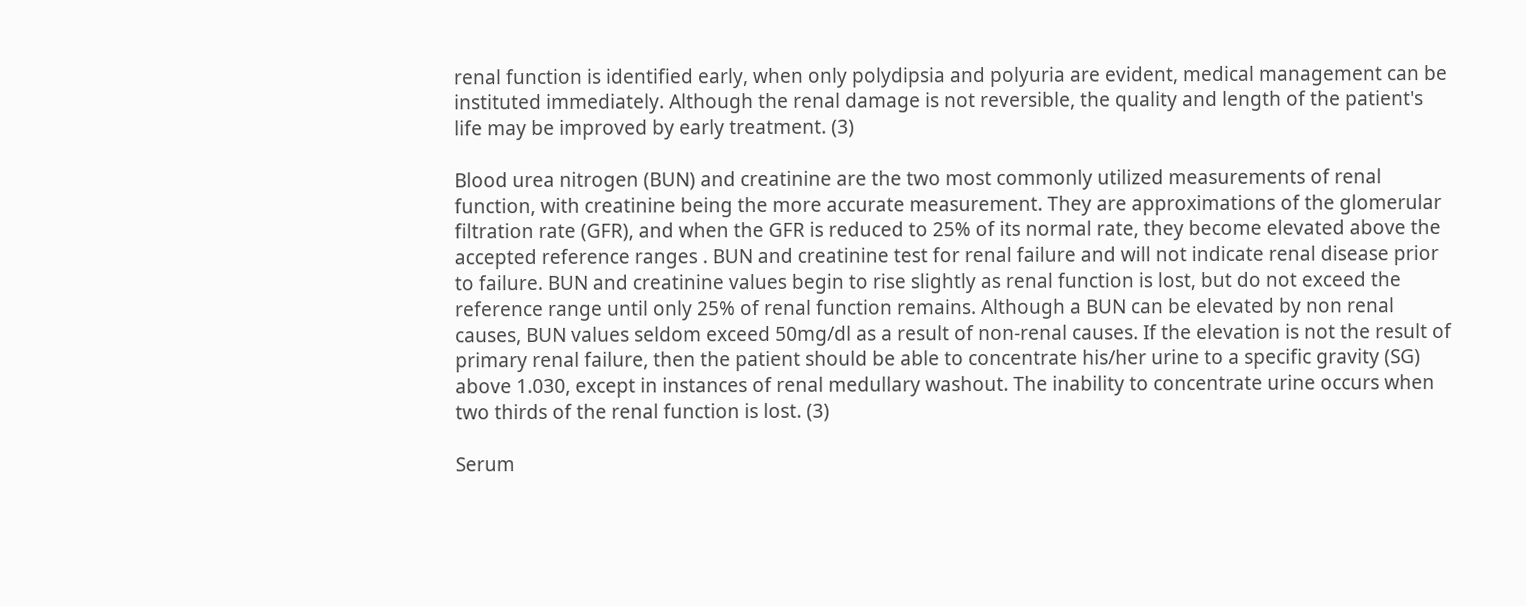renal function is identified early, when only polydipsia and polyuria are evident, medical management can be instituted immediately. Although the renal damage is not reversible, the quality and length of the patient's life may be improved by early treatment. (3)

Blood urea nitrogen (BUN) and creatinine are the two most commonly utilized measurements of renal function, with creatinine being the more accurate measurement. They are approximations of the glomerular filtration rate (GFR), and when the GFR is reduced to 25% of its normal rate, they become elevated above the accepted reference ranges . BUN and creatinine test for renal failure and will not indicate renal disease prior to failure. BUN and creatinine values begin to rise slightly as renal function is lost, but do not exceed the reference range until only 25% of renal function remains. Although a BUN can be elevated by non renal causes, BUN values seldom exceed 50mg/dl as a result of non-renal causes. If the elevation is not the result of primary renal failure, then the patient should be able to concentrate his/her urine to a specific gravity (SG) above 1.030, except in instances of renal medullary washout. The inability to concentrate urine occurs when two thirds of the renal function is lost. (3)

Serum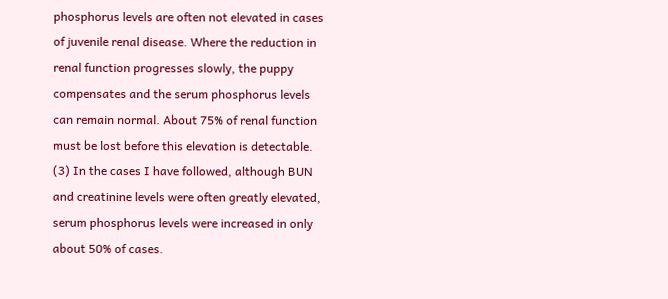phosphorus levels are often not elevated in cases of juvenile renal disease. Where the reduction in renal function progresses slowly, the puppy compensates and the serum phosphorus levels can remain normal. About 75% of renal function must be lost before this elevation is detectable. (3) In the cases I have followed, although BUN and creatinine levels were often greatly elevated, serum phosphorus levels were increased in only about 50% of cases.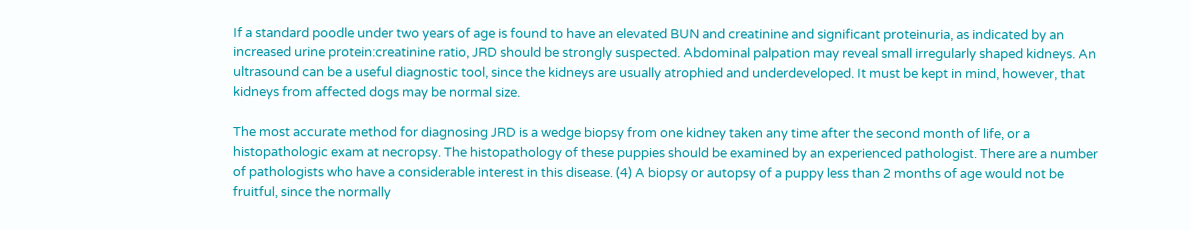If a standard poodle under two years of age is found to have an elevated BUN and creatinine and significant proteinuria, as indicated by an increased urine protein:creatinine ratio, JRD should be strongly suspected. Abdominal palpation may reveal small irregularly shaped kidneys. An ultrasound can be a useful diagnostic tool, since the kidneys are usually atrophied and underdeveloped. It must be kept in mind, however, that kidneys from affected dogs may be normal size.

The most accurate method for diagnosing JRD is a wedge biopsy from one kidney taken any time after the second month of life, or a histopathologic exam at necropsy. The histopathology of these puppies should be examined by an experienced pathologist. There are a number of pathologists who have a considerable interest in this disease. (4) A biopsy or autopsy of a puppy less than 2 months of age would not be fruitful, since the normally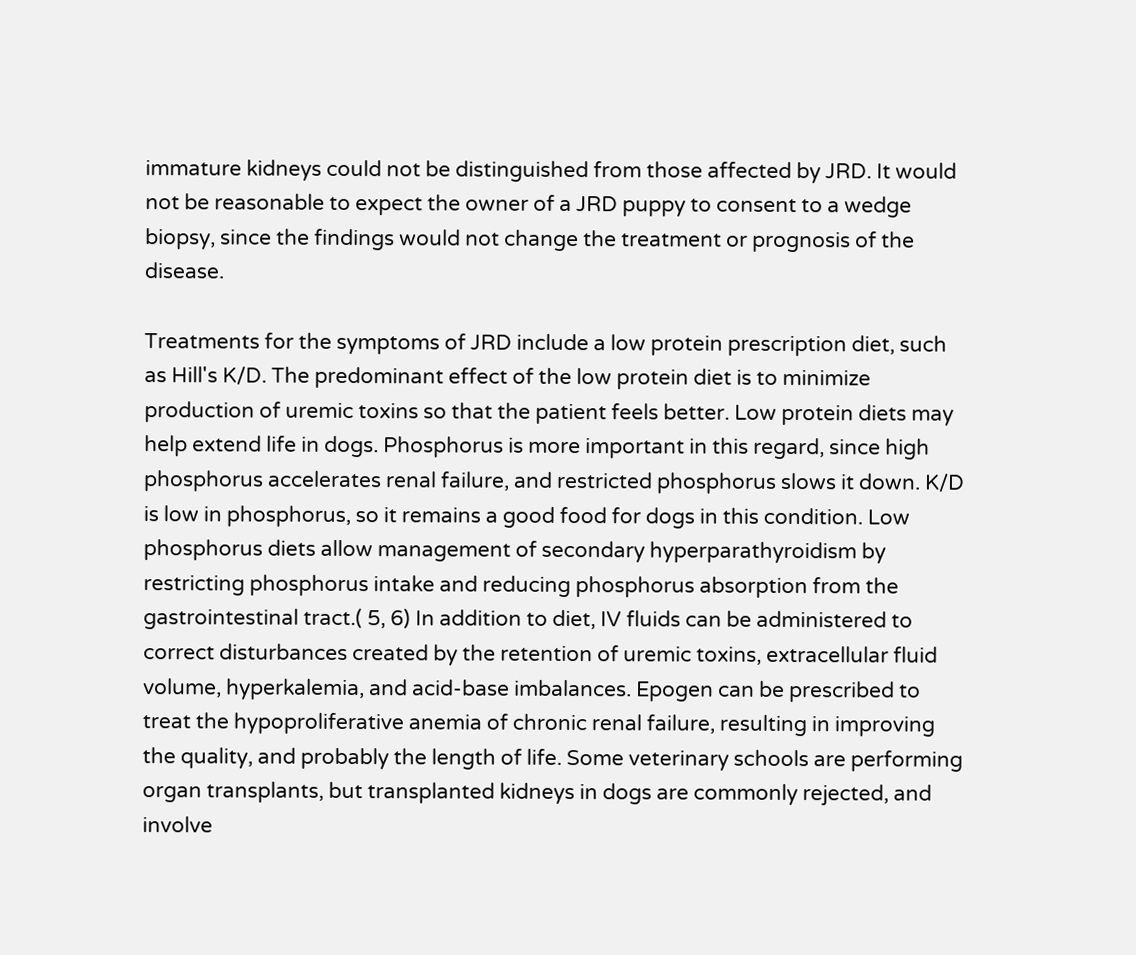immature kidneys could not be distinguished from those affected by JRD. It would not be reasonable to expect the owner of a JRD puppy to consent to a wedge biopsy, since the findings would not change the treatment or prognosis of the disease.

Treatments for the symptoms of JRD include a low protein prescription diet, such as Hill's K/D. The predominant effect of the low protein diet is to minimize production of uremic toxins so that the patient feels better. Low protein diets may help extend life in dogs. Phosphorus is more important in this regard, since high phosphorus accelerates renal failure, and restricted phosphorus slows it down. K/D is low in phosphorus, so it remains a good food for dogs in this condition. Low phosphorus diets allow management of secondary hyperparathyroidism by restricting phosphorus intake and reducing phosphorus absorption from the gastrointestinal tract.( 5, 6) In addition to diet, IV fluids can be administered to correct disturbances created by the retention of uremic toxins, extracellular fluid volume, hyperkalemia, and acid-base imbalances. Epogen can be prescribed to treat the hypoproliferative anemia of chronic renal failure, resulting in improving the quality, and probably the length of life. Some veterinary schools are performing organ transplants, but transplanted kidneys in dogs are commonly rejected, and involve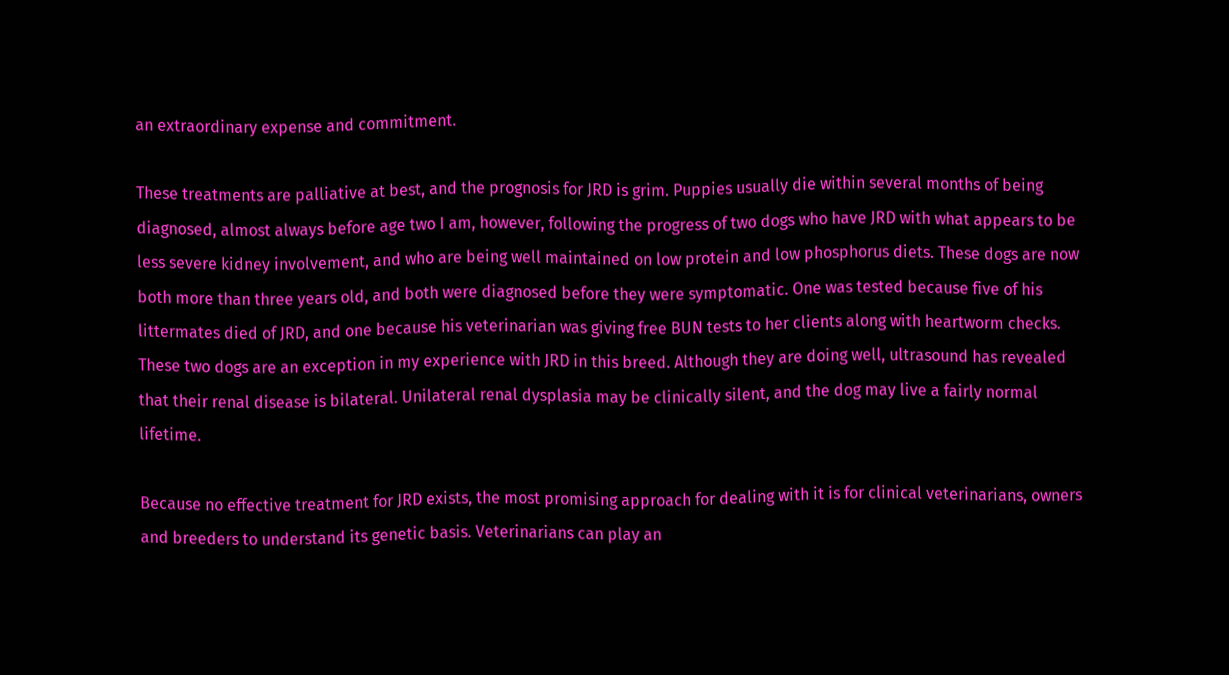an extraordinary expense and commitment.

These treatments are palliative at best, and the prognosis for JRD is grim. Puppies usually die within several months of being diagnosed, almost always before age two I am, however, following the progress of two dogs who have JRD with what appears to be less severe kidney involvement, and who are being well maintained on low protein and low phosphorus diets. These dogs are now both more than three years old, and both were diagnosed before they were symptomatic. One was tested because five of his littermates died of JRD, and one because his veterinarian was giving free BUN tests to her clients along with heartworm checks. These two dogs are an exception in my experience with JRD in this breed. Although they are doing well, ultrasound has revealed that their renal disease is bilateral. Unilateral renal dysplasia may be clinically silent, and the dog may live a fairly normal lifetime.

Because no effective treatment for JRD exists, the most promising approach for dealing with it is for clinical veterinarians, owners and breeders to understand its genetic basis. Veterinarians can play an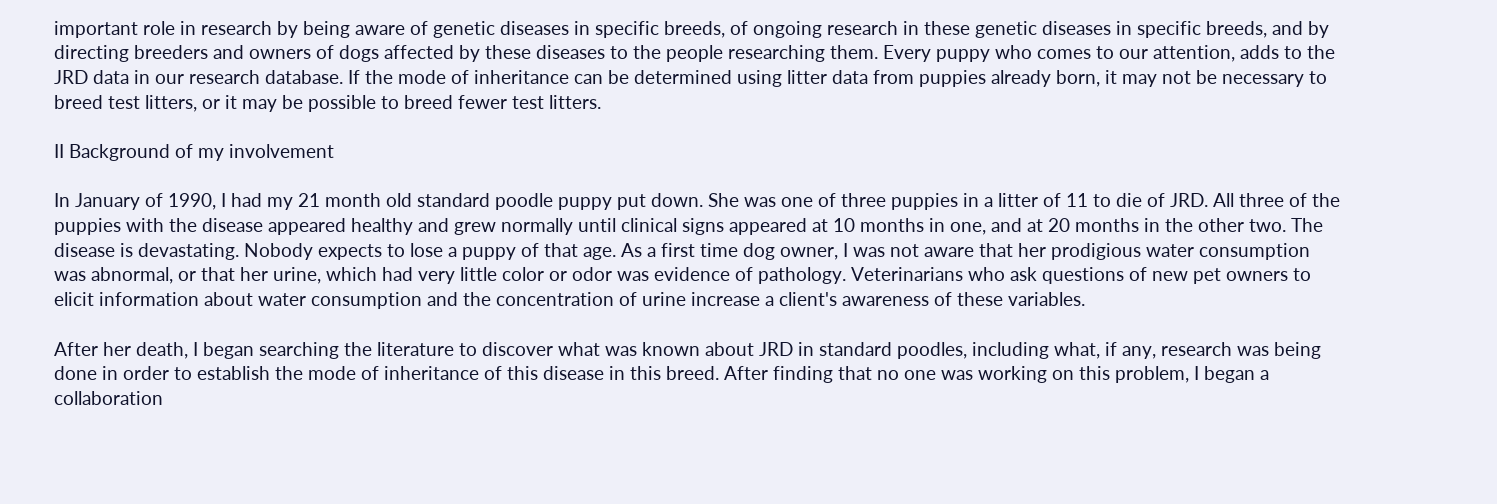important role in research by being aware of genetic diseases in specific breeds, of ongoing research in these genetic diseases in specific breeds, and by directing breeders and owners of dogs affected by these diseases to the people researching them. Every puppy who comes to our attention, adds to the JRD data in our research database. If the mode of inheritance can be determined using litter data from puppies already born, it may not be necessary to breed test litters, or it may be possible to breed fewer test litters.

II Background of my involvement

In January of 1990, I had my 21 month old standard poodle puppy put down. She was one of three puppies in a litter of 11 to die of JRD. All three of the puppies with the disease appeared healthy and grew normally until clinical signs appeared at 10 months in one, and at 20 months in the other two. The disease is devastating. Nobody expects to lose a puppy of that age. As a first time dog owner, I was not aware that her prodigious water consumption was abnormal, or that her urine, which had very little color or odor was evidence of pathology. Veterinarians who ask questions of new pet owners to elicit information about water consumption and the concentration of urine increase a client's awareness of these variables.

After her death, I began searching the literature to discover what was known about JRD in standard poodles, including what, if any, research was being done in order to establish the mode of inheritance of this disease in this breed. After finding that no one was working on this problem, I began a collaboration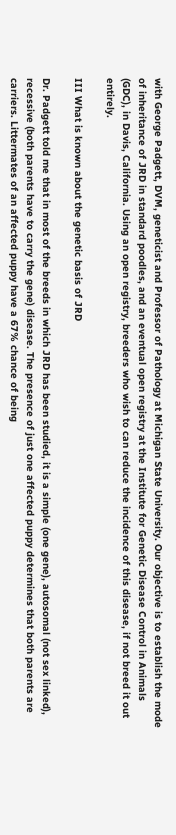with George Padgett, DVM, geneticist and Professor of Pathology at Michigan State University. Our objective is to establish the mode of inheritance of JRD in standard poodles, and an eventual open registry at the Institute for Genetic Disease Control in Animals (GDC), in Davis, California. Using an open registry, breeders who wish to can reduce the incidence of this disease, if not breed it out entirely.

III What is known about the genetic basis of JRD

Dr. Padgett told me that in most of the breeds in which JRD has been studied, it is a simple (one gene), autosomal (not sex linked), recessive (both parents have to carry the gene) disease. The presence of just one affected puppy determines that both parents are carriers. Littermates of an affected puppy have a 67% chance of being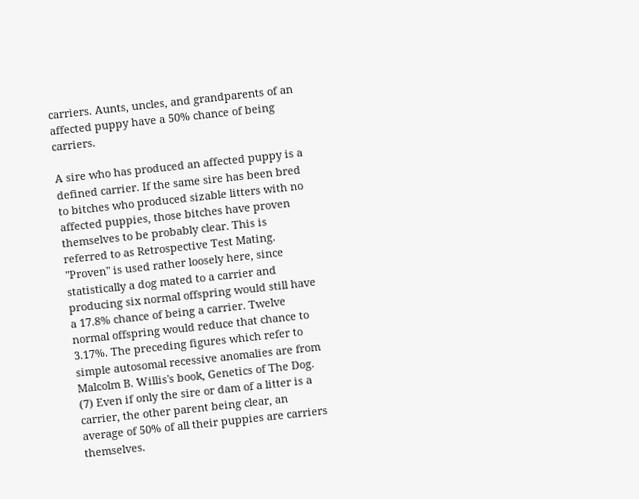carriers. Aunts, uncles, and grandparents of an affected puppy have a 50% chance of being carriers.

A sire who has produced an affected puppy is a defined carrier. If the same sire has been bred to bitches who produced sizable litters with no affected puppies, those bitches have proven themselves to be probably clear. This is referred to as Retrospective Test Mating. "Proven" is used rather loosely here, since statistically a dog mated to a carrier and producing six normal offspring would still have a 17.8% chance of being a carrier. Twelve normal offspring would reduce that chance to 3.17%. The preceding figures which refer to simple autosomal recessive anomalies are from Malcolm B. Willis's book, Genetics of The Dog. (7) Even if only the sire or dam of a litter is a carrier, the other parent being clear, an average of 50% of all their puppies are carriers themselves.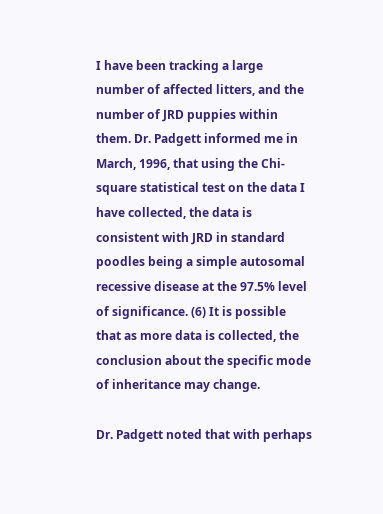I have been tracking a large number of affected litters, and the number of JRD puppies within them. Dr. Padgett informed me in March, 1996, that using the Chi-square statistical test on the data I have collected, the data is consistent with JRD in standard poodles being a simple autosomal recessive disease at the 97.5% level of significance. (6) It is possible that as more data is collected, the conclusion about the specific mode of inheritance may change.

Dr. Padgett noted that with perhaps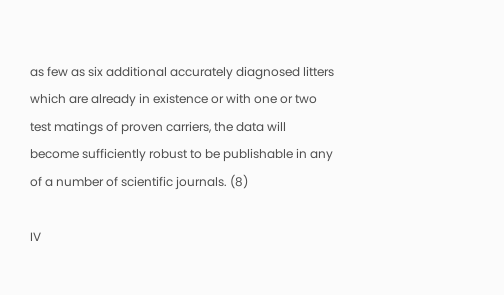as few as six additional accurately diagnosed litters which are already in existence or with one or two test matings of proven carriers, the data will become sufficiently robust to be publishable in any of a number of scientific journals. (8)

IV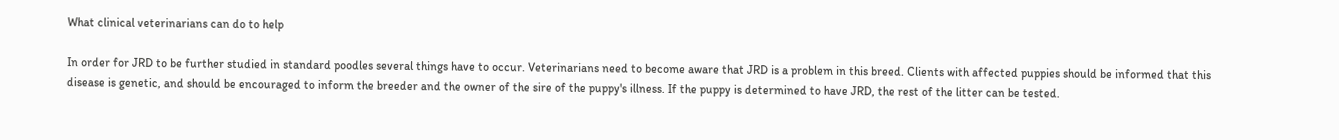What clinical veterinarians can do to help

In order for JRD to be further studied in standard poodles several things have to occur. Veterinarians need to become aware that JRD is a problem in this breed. Clients with affected puppies should be informed that this disease is genetic, and should be encouraged to inform the breeder and the owner of the sire of the puppy's illness. If the puppy is determined to have JRD, the rest of the litter can be tested.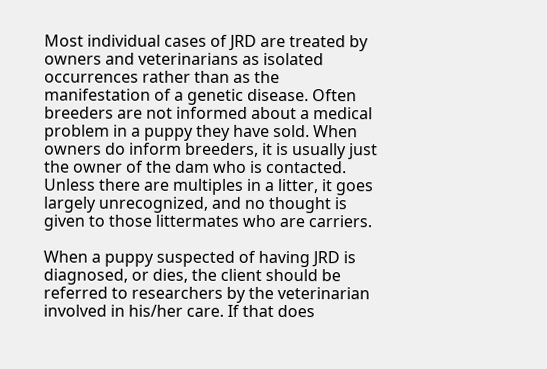Most individual cases of JRD are treated by owners and veterinarians as isolated occurrences rather than as the manifestation of a genetic disease. Often breeders are not informed about a medical problem in a puppy they have sold. When owners do inform breeders, it is usually just the owner of the dam who is contacted. Unless there are multiples in a litter, it goes largely unrecognized, and no thought is given to those littermates who are carriers.

When a puppy suspected of having JRD is diagnosed, or dies, the client should be referred to researchers by the veterinarian involved in his/her care. If that does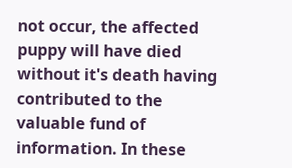not occur, the affected puppy will have died without it's death having contributed to the valuable fund of information. In these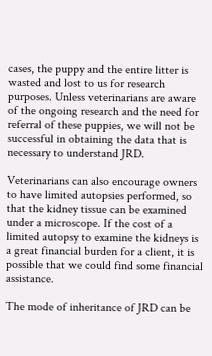cases, the puppy and the entire litter is wasted and lost to us for research purposes. Unless veterinarians are aware of the ongoing research and the need for referral of these puppies, we will not be successful in obtaining the data that is necessary to understand JRD.

Veterinarians can also encourage owners to have limited autopsies performed, so that the kidney tissue can be examined under a microscope. If the cost of a limited autopsy to examine the kidneys is a great financial burden for a client, it is possible that we could find some financial assistance.

The mode of inheritance of JRD can be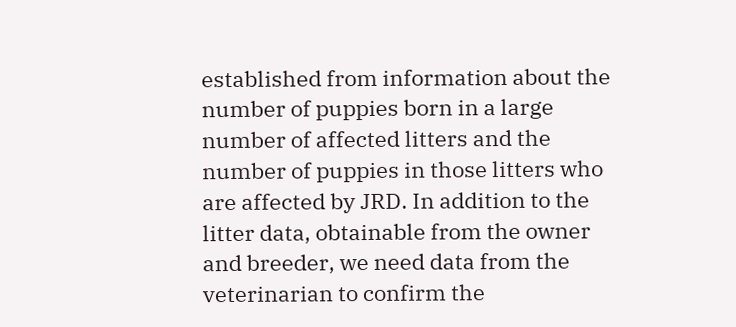established from information about the number of puppies born in a large number of affected litters and the number of puppies in those litters who are affected by JRD. In addition to the litter data, obtainable from the owner and breeder, we need data from the veterinarian to confirm the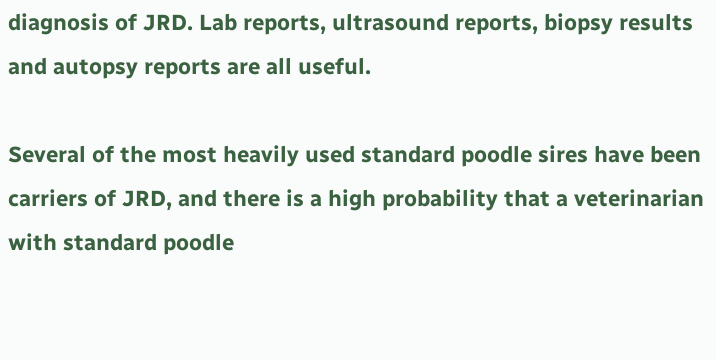diagnosis of JRD. Lab reports, ultrasound reports, biopsy results and autopsy reports are all useful.

Several of the most heavily used standard poodle sires have been carriers of JRD, and there is a high probability that a veterinarian with standard poodle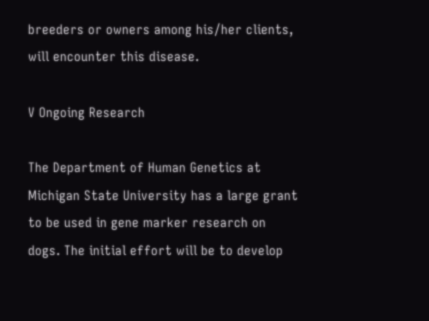breeders or owners among his/her clients, will encounter this disease.

V Ongoing Research

The Department of Human Genetics at Michigan State University has a large grant to be used in gene marker research on dogs. The initial effort will be to develop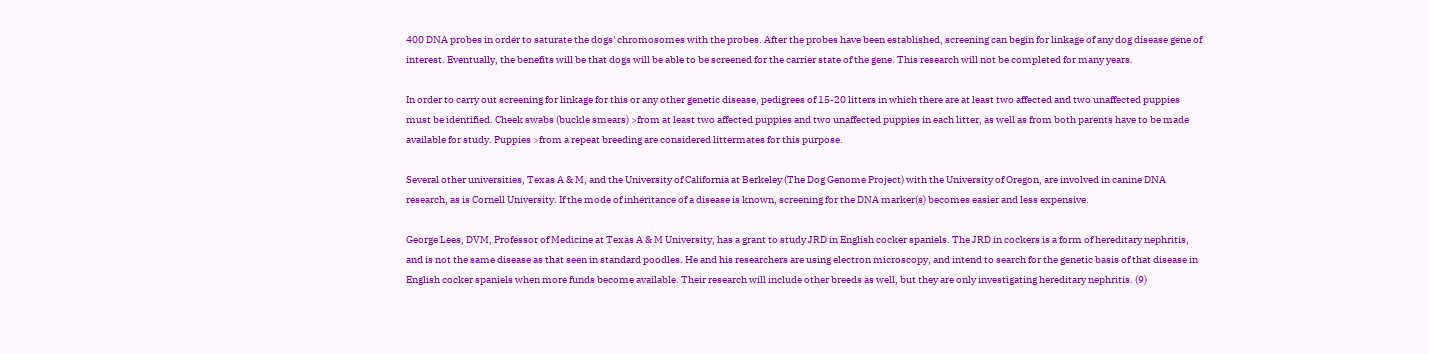400 DNA probes in order to saturate the dogs' chromosomes with the probes. After the probes have been established, screening can begin for linkage of any dog disease gene of interest. Eventually, the benefits will be that dogs will be able to be screened for the carrier state of the gene. This research will not be completed for many years.

In order to carry out screening for linkage for this or any other genetic disease, pedigrees of 15-20 litters in which there are at least two affected and two unaffected puppies must be identified. Cheek swabs (buckle smears) >from at least two affected puppies and two unaffected puppies in each litter, as well as from both parents have to be made available for study. Puppies >from a repeat breeding are considered littermates for this purpose.

Several other universities, Texas A & M, and the University of California at Berkeley (The Dog Genome Project) with the University of Oregon, are involved in canine DNA research, as is Cornell University. If the mode of inheritance of a disease is known, screening for the DNA marker(s) becomes easier and less expensive.

George Lees, DVM, Professor of Medicine at Texas A & M University, has a grant to study JRD in English cocker spaniels. The JRD in cockers is a form of hereditary nephritis, and is not the same disease as that seen in standard poodles. He and his researchers are using electron microscopy, and intend to search for the genetic basis of that disease in English cocker spaniels when more funds become available. Their research will include other breeds as well, but they are only investigating hereditary nephritis. (9)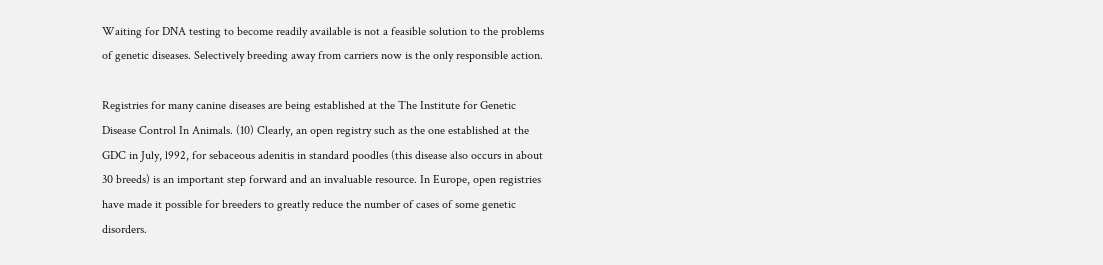Waiting for DNA testing to become readily available is not a feasible solution to the problems of genetic diseases. Selectively breeding away from carriers now is the only responsible action.

Registries for many canine diseases are being established at the The Institute for Genetic Disease Control In Animals. (10) Clearly, an open registry such as the one established at the GDC in July, l992, for sebaceous adenitis in standard poodles (this disease also occurs in about 30 breeds) is an important step forward and an invaluable resource. In Europe, open registries have made it possible for breeders to greatly reduce the number of cases of some genetic disorders.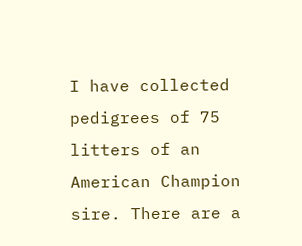I have collected pedigrees of 75 litters of an American Champion sire. There are a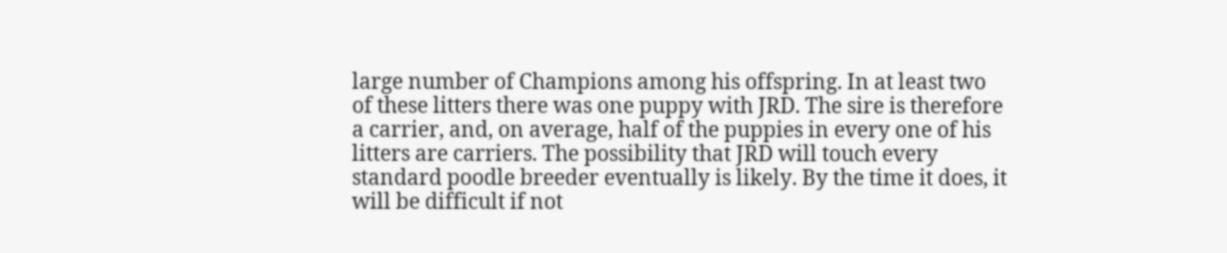large number of Champions among his offspring. In at least two of these litters there was one puppy with JRD. The sire is therefore a carrier, and, on average, half of the puppies in every one of his litters are carriers. The possibility that JRD will touch every standard poodle breeder eventually is likely. By the time it does, it will be difficult if not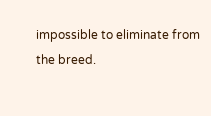impossible to eliminate from the breed.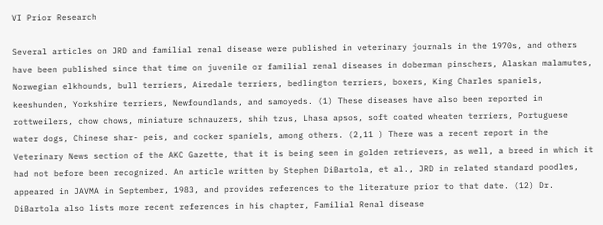VI Prior Research

Several articles on JRD and familial renal disease were published in veterinary journals in the 1970s, and others have been published since that time on juvenile or familial renal diseases in doberman pinschers, Alaskan malamutes, Norwegian elkhounds, bull terriers, Airedale terriers, bedlington terriers, boxers, King Charles spaniels, keeshunden, Yorkshire terriers, Newfoundlands, and samoyeds. (1) These diseases have also been reported in rottweilers, chow chows, miniature schnauzers, shih tzus, Lhasa apsos, soft coated wheaten terriers, Portuguese water dogs, Chinese shar- peis, and cocker spaniels, among others. (2,11 ) There was a recent report in the Veterinary News section of the AKC Gazette, that it is being seen in golden retrievers, as well, a breed in which it had not before been recognized. An article written by Stephen DiBartola, et al., JRD in related standard poodles, appeared in JAVMA in September, 1983, and provides references to the literature prior to that date. (12) Dr. DiBartola also lists more recent references in his chapter, Familial Renal disease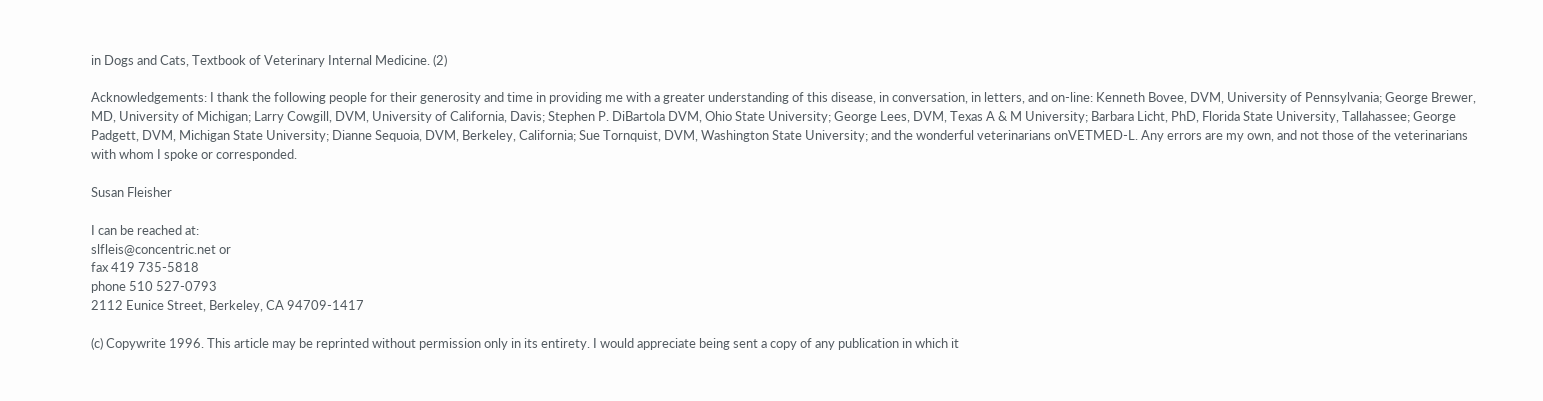in Dogs and Cats, Textbook of Veterinary Internal Medicine. (2)

Acknowledgements: I thank the following people for their generosity and time in providing me with a greater understanding of this disease, in conversation, in letters, and on-line: Kenneth Bovee, DVM, University of Pennsylvania; George Brewer, MD, University of Michigan; Larry Cowgill, DVM, University of California, Davis; Stephen P. DiBartola DVM, Ohio State University; George Lees, DVM, Texas A & M University; Barbara Licht, PhD, Florida State University, Tallahassee; George Padgett, DVM, Michigan State University; Dianne Sequoia, DVM, Berkeley, California; Sue Tornquist, DVM, Washington State University; and the wonderful veterinarians onVETMED-L. Any errors are my own, and not those of the veterinarians with whom I spoke or corresponded.

Susan Fleisher

I can be reached at:
slfleis@concentric.net or
fax 419 735-5818
phone 510 527-0793
2112 Eunice Street, Berkeley, CA 94709-1417

(c) Copywrite 1996. This article may be reprinted without permission only in its entirety. I would appreciate being sent a copy of any publication in which it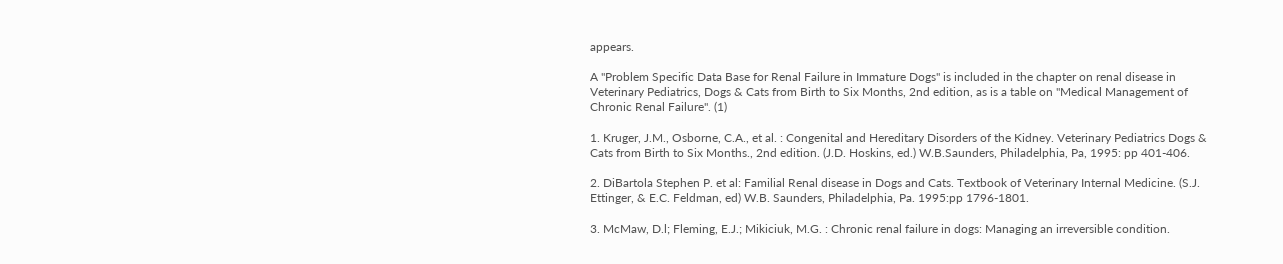appears.

A "Problem Specific Data Base for Renal Failure in Immature Dogs" is included in the chapter on renal disease in Veterinary Pediatrics, Dogs & Cats from Birth to Six Months, 2nd edition, as is a table on "Medical Management of Chronic Renal Failure". (1)

1. Kruger, J.M., Osborne, C.A., et al. : Congenital and Hereditary Disorders of the Kidney. Veterinary Pediatrics Dogs & Cats from Birth to Six Months., 2nd edition. (J.D. Hoskins, ed.) W.B.Saunders, Philadelphia, Pa, 1995: pp 401-406.

2. DiBartola Stephen P. et al: Familial Renal disease in Dogs and Cats. Textbook of Veterinary Internal Medicine. (S.J. Ettinger, & E.C. Feldman, ed) W.B. Saunders, Philadelphia, Pa. 1995:pp 1796-1801.

3. McMaw, D.l; Fleming, E.J.; Mikiciuk, M.G. : Chronic renal failure in dogs: Managing an irreversible condition.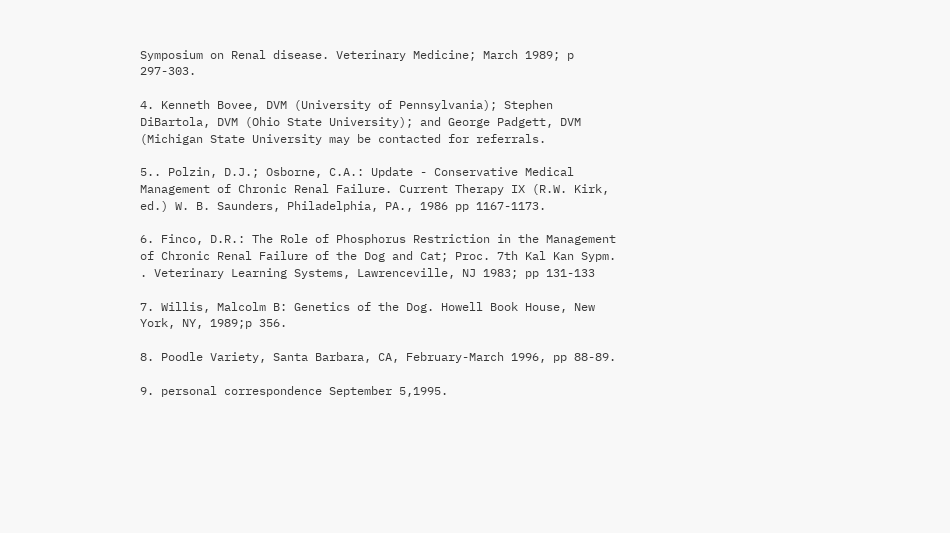Symposium on Renal disease. Veterinary Medicine; March 1989; p 297-303.

4. Kenneth Bovee, DVM (University of Pennsylvania); Stephen DiBartola, DVM (Ohio State University); and George Padgett, DVM (Michigan State University may be contacted for referrals.

5.. Polzin, D.J.; Osborne, C.A.: Update - Conservative Medical Management of Chronic Renal Failure. Current Therapy IX (R.W. Kirk, ed.) W. B. Saunders, Philadelphia, PA., 1986 pp 1167-1173.

6. Finco, D.R.: The Role of Phosphorus Restriction in the Management of Chronic Renal Failure of the Dog and Cat; Proc. 7th Kal Kan Sypm. . Veterinary Learning Systems, Lawrenceville, NJ 1983; pp 131-133

7. Willis, Malcolm B: Genetics of the Dog. Howell Book House, New York, NY, 1989;p 356.

8. Poodle Variety, Santa Barbara, CA, February-March 1996, pp 88-89.

9. personal correspondence September 5,1995.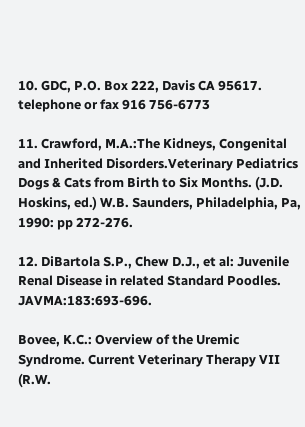10. GDC, P.O. Box 222, Davis CA 95617. telephone or fax 916 756-6773

11. Crawford, M.A.:The Kidneys, Congenital and Inherited Disorders.Veterinary Pediatrics Dogs & Cats from Birth to Six Months. (J.D. Hoskins, ed.) W.B. Saunders, Philadelphia, Pa, 1990: pp 272-276.

12. DiBartola S.P., Chew D.J., et al: Juvenile Renal Disease in related Standard Poodles. JAVMA:183:693-696.

Bovee, K.C.: Overview of the Uremic Syndrome. Current Veterinary Therapy VII (R.W.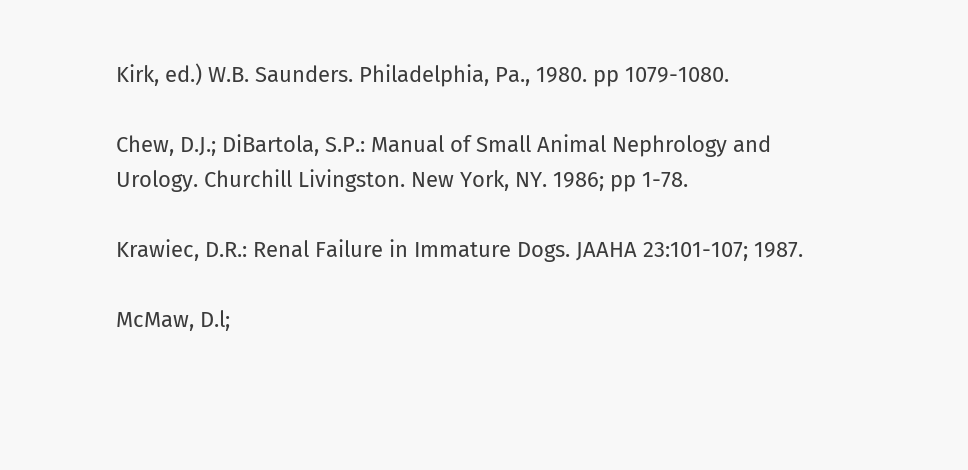Kirk, ed.) W.B. Saunders. Philadelphia, Pa., 1980. pp 1079-1080.

Chew, D.J.; DiBartola, S.P.: Manual of Small Animal Nephrology and Urology. Churchill Livingston. New York, NY. 1986; pp 1-78.

Krawiec, D.R.: Renal Failure in Immature Dogs. JAAHA 23:101-107; 1987.

McMaw, D.l;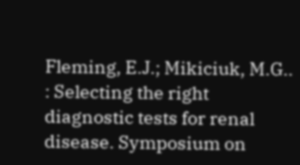Fleming, E.J.; Mikiciuk, M.G.. : Selecting the right diagnostic tests for renal disease. Symposium on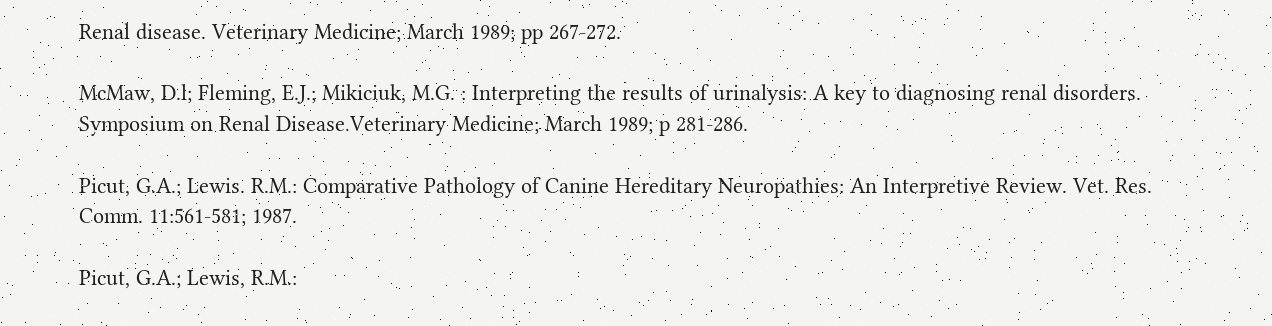Renal disease. Veterinary Medicine; March 1989; pp 267-272.

McMaw, D.l; Fleming, E.J.; Mikiciuk, M.G. : Interpreting the results of urinalysis: A key to diagnosing renal disorders. Symposium on Renal Disease.Veterinary Medicine; March 1989; p 281-286.

Picut, G.A.; Lewis. R.M.: Comparative Pathology of Canine Hereditary Neuropathies: An Interpretive Review. Vet. Res. Comm. 11:561-581; 1987.

Picut, G.A.; Lewis, R.M.: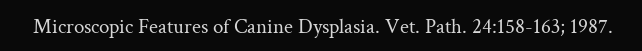Microscopic Features of Canine Dysplasia. Vet. Path. 24:158-163; 1987.